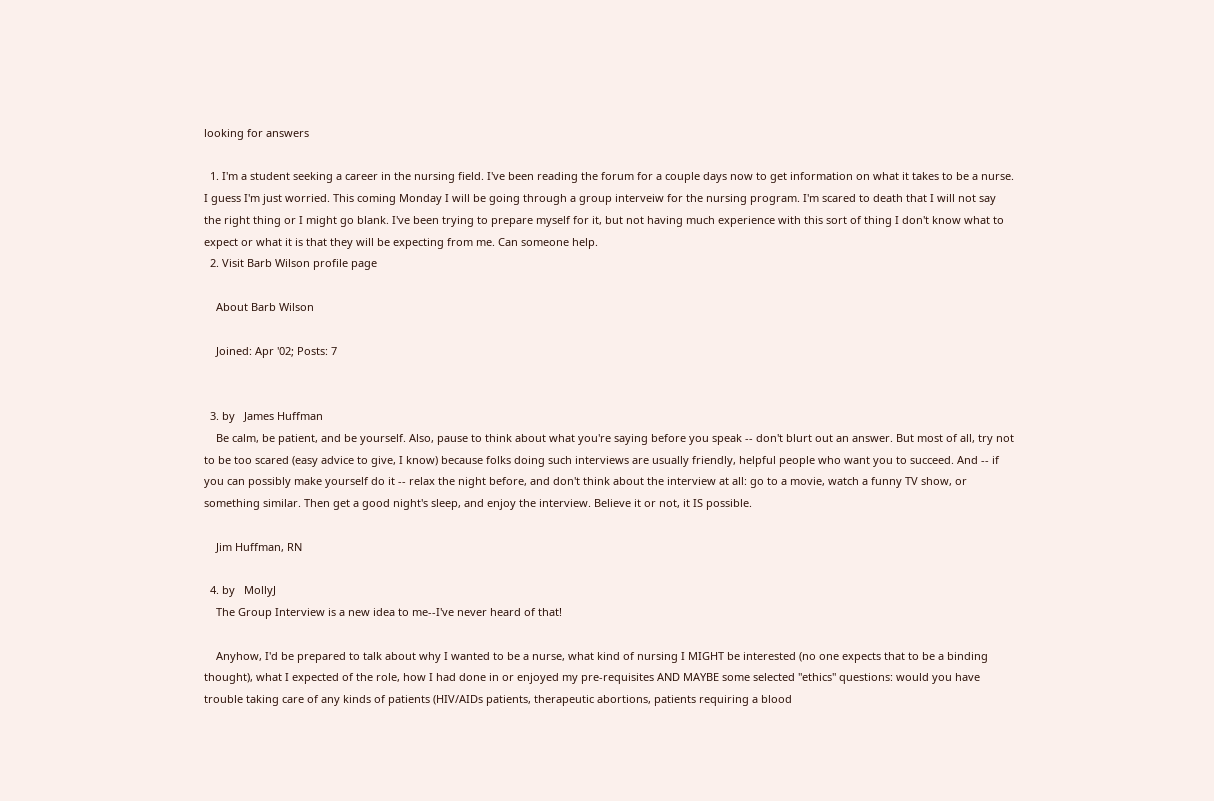looking for answers

  1. I'm a student seeking a career in the nursing field. I've been reading the forum for a couple days now to get information on what it takes to be a nurse. I guess I'm just worried. This coming Monday I will be going through a group interveiw for the nursing program. I'm scared to death that I will not say the right thing or I might go blank. I've been trying to prepare myself for it, but not having much experience with this sort of thing I don't know what to expect or what it is that they will be expecting from me. Can someone help.
  2. Visit Barb Wilson profile page

    About Barb Wilson

    Joined: Apr '02; Posts: 7


  3. by   James Huffman
    Be calm, be patient, and be yourself. Also, pause to think about what you're saying before you speak -- don't blurt out an answer. But most of all, try not to be too scared (easy advice to give, I know) because folks doing such interviews are usually friendly, helpful people who want you to succeed. And -- if you can possibly make yourself do it -- relax the night before, and don't think about the interview at all: go to a movie, watch a funny TV show, or something similar. Then get a good night's sleep, and enjoy the interview. Believe it or not, it IS possible.

    Jim Huffman, RN

  4. by   MollyJ
    The Group Interview is a new idea to me--I've never heard of that!

    Anyhow, I'd be prepared to talk about why I wanted to be a nurse, what kind of nursing I MIGHT be interested (no one expects that to be a binding thought), what I expected of the role, how I had done in or enjoyed my pre-requisites AND MAYBE some selected "ethics" questions: would you have trouble taking care of any kinds of patients (HIV/AIDs patients, therapeutic abortions, patients requiring a blood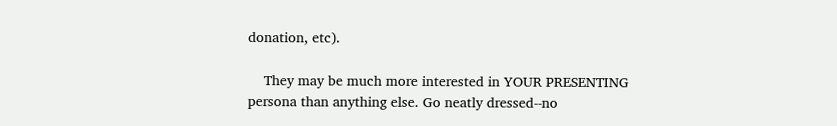donation, etc).

    They may be much more interested in YOUR PRESENTING persona than anything else. Go neatly dressed--no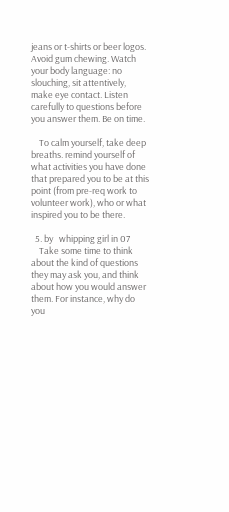jeans or t-shirts or beer logos. Avoid gum chewing. Watch your body language: no slouching, sit attentively, make eye contact. Listen carefully to questions before you answer them. Be on time.

    To calm yourself, take deep breaths. remind yourself of what activities you have done that prepared you to be at this point (from pre-req work to volunteer work), who or what inspired you to be there.

  5. by   whipping girl in 07
    Take some time to think about the kind of questions they may ask you, and think about how you would answer them. For instance, why do you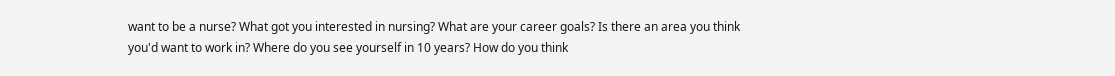want to be a nurse? What got you interested in nursing? What are your career goals? Is there an area you think you'd want to work in? Where do you see yourself in 10 years? How do you think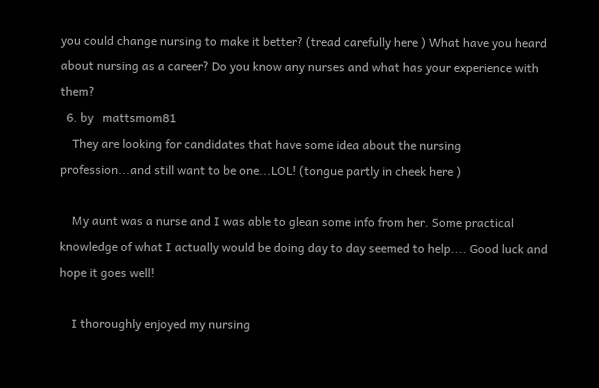you could change nursing to make it better? (tread carefully here ) What have you heard about nursing as a career? Do you know any nurses and what has your experience with them?
  6. by   mattsmom81
    They are looking for candidates that have some idea about the nursing profession...and still want to be one...LOL! (tongue partly in cheek here )

    My aunt was a nurse and I was able to glean some info from her. Some practical knowledge of what I actually would be doing day to day seemed to help.... Good luck and hope it goes well!

    I thoroughly enjoyed my nursing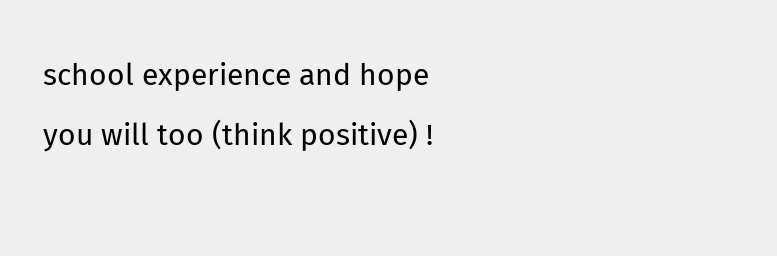school experience and hope you will too (think positive) !